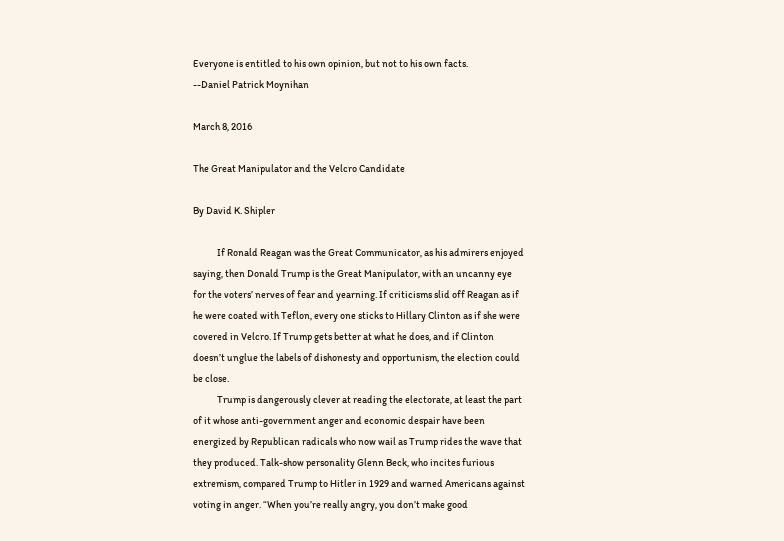Everyone is entitled to his own opinion, but not to his own facts.
--Daniel Patrick Moynihan

March 8, 2016

The Great Manipulator and the Velcro Candidate

By David K. Shipler

            If Ronald Reagan was the Great Communicator, as his admirers enjoyed saying, then Donald Trump is the Great Manipulator, with an uncanny eye for the voters’ nerves of fear and yearning. If criticisms slid off Reagan as if he were coated with Teflon, every one sticks to Hillary Clinton as if she were covered in Velcro. If Trump gets better at what he does, and if Clinton doesn’t unglue the labels of dishonesty and opportunism, the election could be close.
            Trump is dangerously clever at reading the electorate, at least the part of it whose anti-government anger and economic despair have been energized by Republican radicals who now wail as Trump rides the wave that they produced. Talk-show personality Glenn Beck, who incites furious extremism, compared Trump to Hitler in 1929 and warned Americans against voting in anger. “When you’re really angry, you don’t make good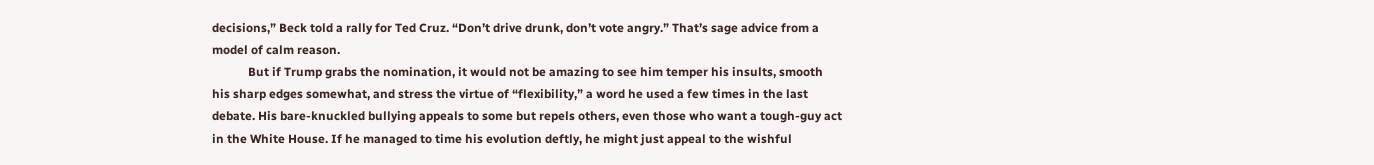decisions,” Beck told a rally for Ted Cruz. “Don’t drive drunk, don’t vote angry.” That’s sage advice from a model of calm reason.
            But if Trump grabs the nomination, it would not be amazing to see him temper his insults, smooth his sharp edges somewhat, and stress the virtue of “flexibility,” a word he used a few times in the last debate. His bare-knuckled bullying appeals to some but repels others, even those who want a tough-guy act in the White House. If he managed to time his evolution deftly, he might just appeal to the wishful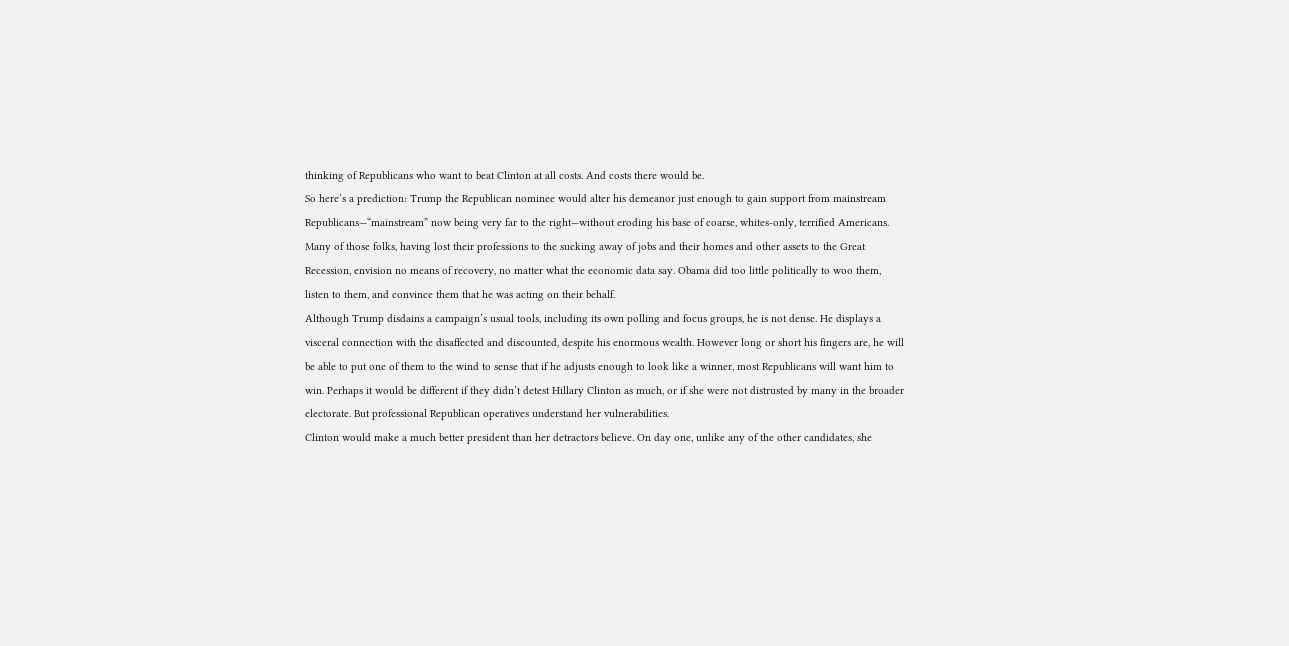thinking of Republicans who want to beat Clinton at all costs. And costs there would be.
So here’s a prediction: Trump the Republican nominee would alter his demeanor just enough to gain support from mainstream Republicans—“mainstream” now being very far to the right—without eroding his base of coarse, whites-only, terrified Americans. Many of those folks, having lost their professions to the sucking away of jobs and their homes and other assets to the Great Recession, envision no means of recovery, no matter what the economic data say. Obama did too little politically to woo them, listen to them, and convince them that he was acting on their behalf.
Although Trump disdains a campaign’s usual tools, including its own polling and focus groups, he is not dense. He displays a visceral connection with the disaffected and discounted, despite his enormous wealth. However long or short his fingers are, he will be able to put one of them to the wind to sense that if he adjusts enough to look like a winner, most Republicans will want him to win. Perhaps it would be different if they didn’t detest Hillary Clinton as much, or if she were not distrusted by many in the broader electorate. But professional Republican operatives understand her vulnerabilities.
Clinton would make a much better president than her detractors believe. On day one, unlike any of the other candidates, she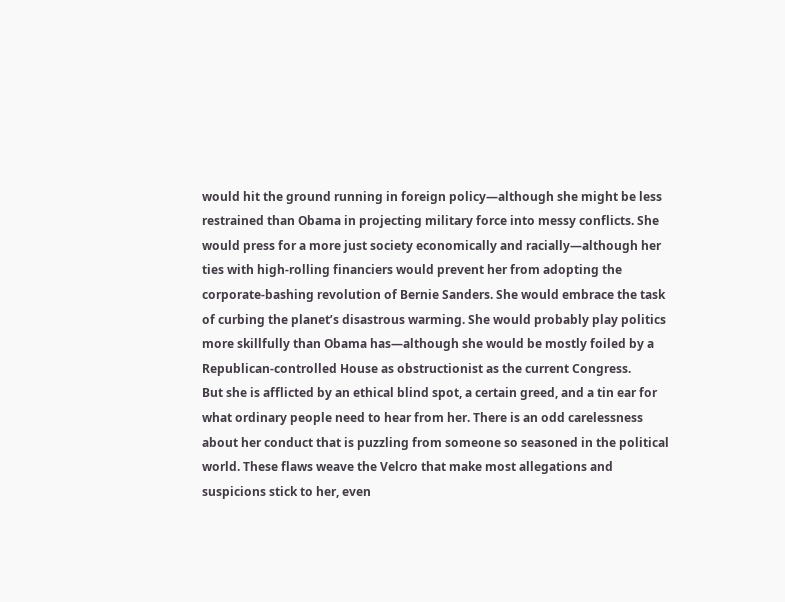would hit the ground running in foreign policy—although she might be less restrained than Obama in projecting military force into messy conflicts. She would press for a more just society economically and racially—although her ties with high-rolling financiers would prevent her from adopting the corporate-bashing revolution of Bernie Sanders. She would embrace the task of curbing the planet’s disastrous warming. She would probably play politics more skillfully than Obama has—although she would be mostly foiled by a Republican-controlled House as obstructionist as the current Congress.
But she is afflicted by an ethical blind spot, a certain greed, and a tin ear for what ordinary people need to hear from her. There is an odd carelessness about her conduct that is puzzling from someone so seasoned in the political world. These flaws weave the Velcro that make most allegations and suspicions stick to her, even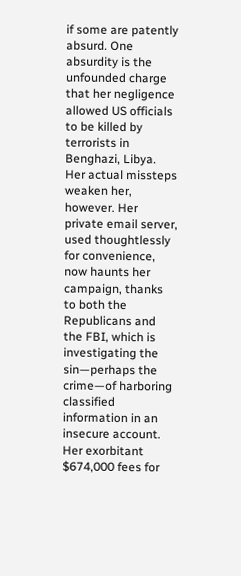if some are patently absurd. One absurdity is the unfounded charge that her negligence allowed US officials to be killed by terrorists in Benghazi, Libya.
Her actual missteps weaken her, however. Her private email server, used thoughtlessly for convenience, now haunts her campaign, thanks to both the Republicans and the FBI, which is investigating the sin—perhaps the crime—of harboring classified information in an insecure account. Her exorbitant $674,000 fees for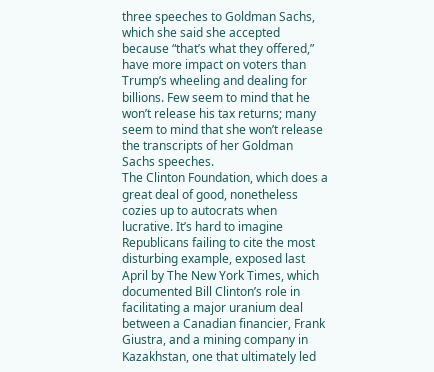three speeches to Goldman Sachs, which she said she accepted because “that’s what they offered,” have more impact on voters than Trump’s wheeling and dealing for billions. Few seem to mind that he won’t release his tax returns; many seem to mind that she won’t release the transcripts of her Goldman Sachs speeches.
The Clinton Foundation, which does a great deal of good, nonetheless cozies up to autocrats when lucrative. It’s hard to imagine Republicans failing to cite the most disturbing example, exposed last April by The New York Times, which documented Bill Clinton’s role in facilitating a major uranium deal between a Canadian financier, Frank Giustra, and a mining company in Kazakhstan, one that ultimately led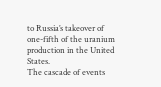to Russia’s takeover of one-fifth of the uranium production in the United States.
The cascade of events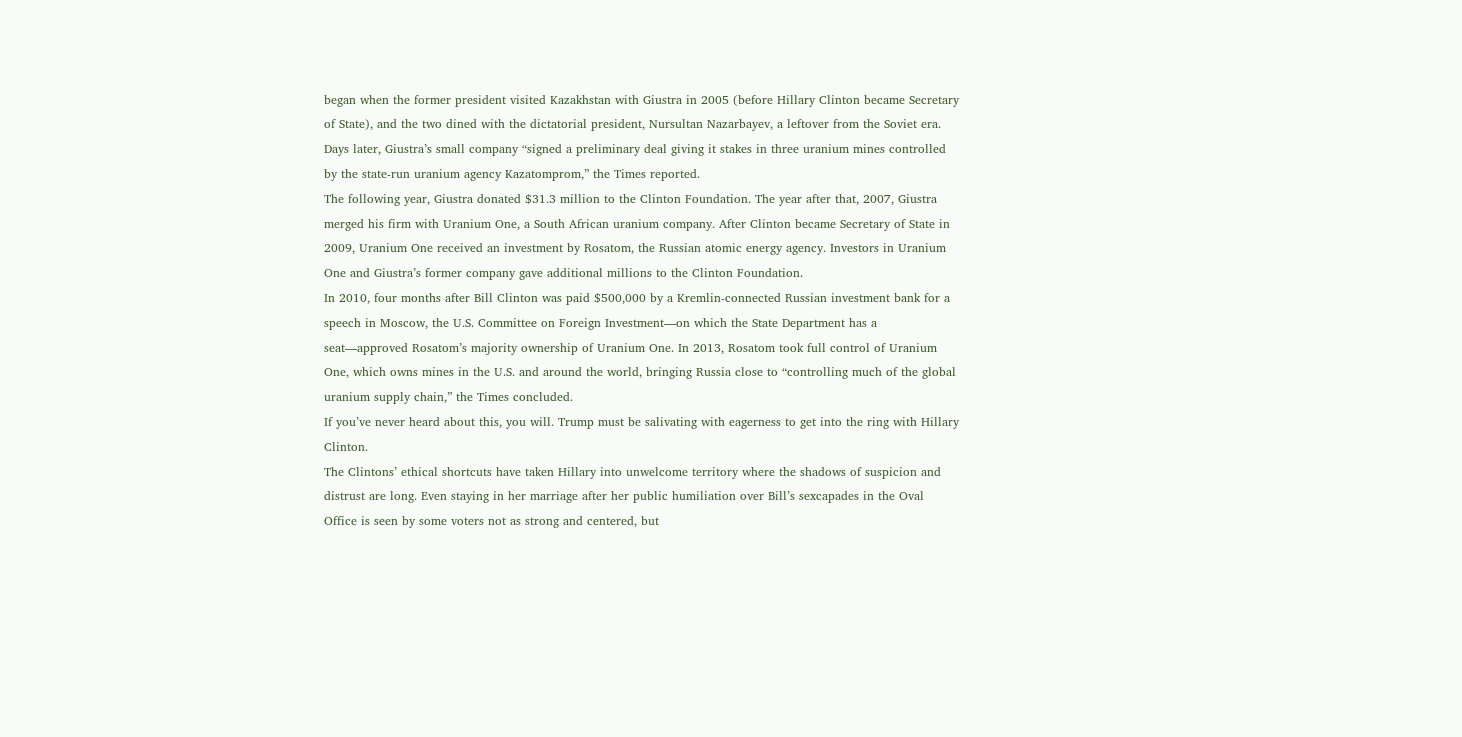began when the former president visited Kazakhstan with Giustra in 2005 (before Hillary Clinton became Secretary of State), and the two dined with the dictatorial president, Nursultan Nazarbayev, a leftover from the Soviet era. Days later, Giustra’s small company “signed a preliminary deal giving it stakes in three uranium mines controlled by the state-run uranium agency Kazatomprom,” the Times reported.
The following year, Giustra donated $31.3 million to the Clinton Foundation. The year after that, 2007, Giustra merged his firm with Uranium One, a South African uranium company. After Clinton became Secretary of State in 2009, Uranium One received an investment by Rosatom, the Russian atomic energy agency. Investors in Uranium One and Giustra’s former company gave additional millions to the Clinton Foundation.
In 2010, four months after Bill Clinton was paid $500,000 by a Kremlin-connected Russian investment bank for a speech in Moscow, the U.S. Committee on Foreign Investment—on which the State Department has a seat—approved Rosatom’s majority ownership of Uranium One. In 2013, Rosatom took full control of Uranium One, which owns mines in the U.S. and around the world, bringing Russia close to “controlling much of the global uranium supply chain,” the Times concluded.
If you’ve never heard about this, you will. Trump must be salivating with eagerness to get into the ring with Hillary Clinton.
The Clintons’ ethical shortcuts have taken Hillary into unwelcome territory where the shadows of suspicion and distrust are long. Even staying in her marriage after her public humiliation over Bill’s sexcapades in the Oval Office is seen by some voters not as strong and centered, but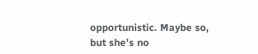opportunistic. Maybe so, but she’s no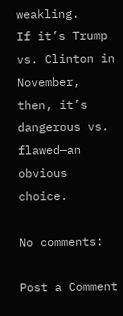weakling.
If it’s Trump vs. Clinton in November, then, it’s dangerous vs. flawed—an obvious choice.

No comments:

Post a Comment